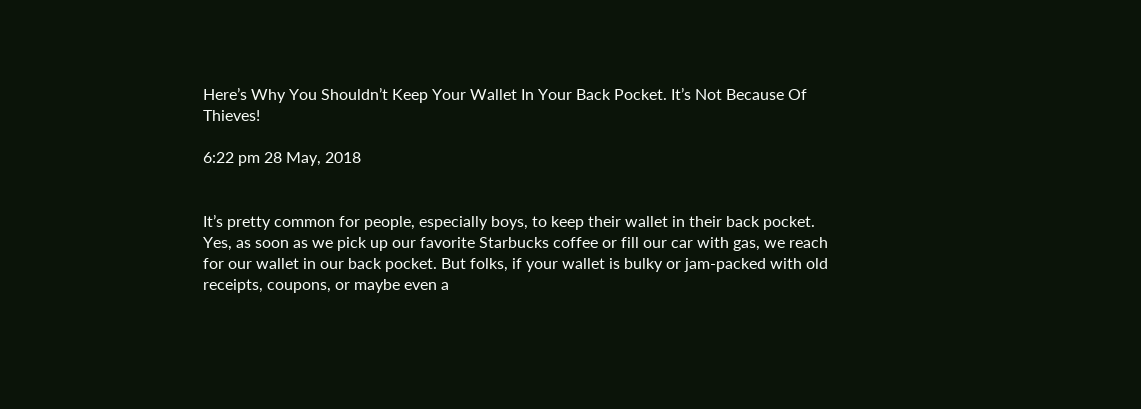Here’s Why You Shouldn’t Keep Your Wallet In Your Back Pocket. It’s Not Because Of Thieves!

6:22 pm 28 May, 2018


It’s pretty common for people, especially boys, to keep their wallet in their back pocket. Yes, as soon as we pick up our favorite Starbucks coffee or fill our car with gas, we reach for our wallet in our back pocket. But folks, if your wallet is bulky or jam-packed with old receipts, coupons, or maybe even a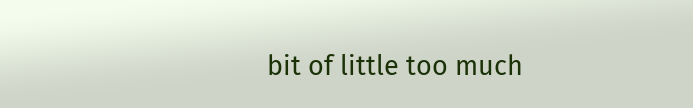bit of little too much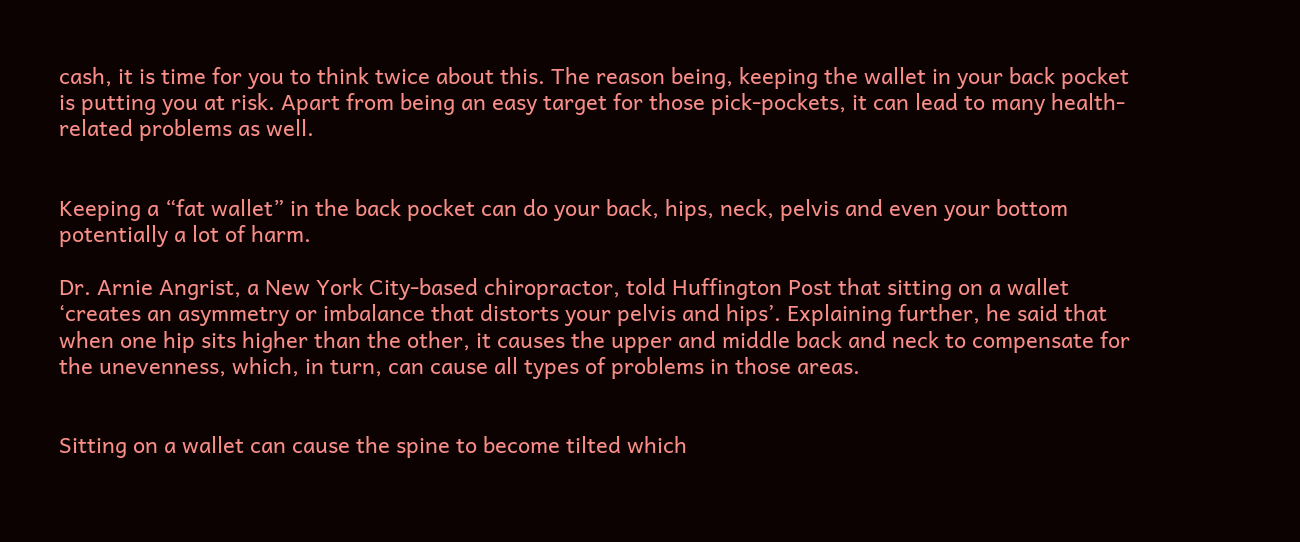cash, it is time for you to think twice about this. The reason being, keeping the wallet in your back pocket is putting you at risk. Apart from being an easy target for those pick-pockets, it can lead to many health-related problems as well.


Keeping a “fat wallet” in the back pocket can do your back, hips, neck, pelvis and even your bottom potentially a lot of harm.

Dr. Arnie Angrist, a New York City-based chiropractor, told Huffington Post that sitting on a wallet ‘creates an asymmetry or imbalance that distorts your pelvis and hips’. Explaining further, he said that when one hip sits higher than the other, it causes the upper and middle back and neck to compensate for the unevenness, which, in turn, can cause all types of problems in those areas.


Sitting on a wallet can cause the spine to become tilted which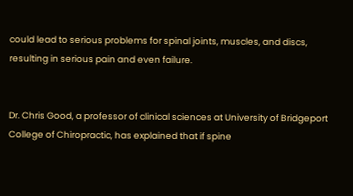could lead to serious problems for spinal joints, muscles, and discs, resulting in serious pain and even failure.


Dr. Chris Good, a professor of clinical sciences at University of Bridgeport College of Chiropractic, has explained that if spine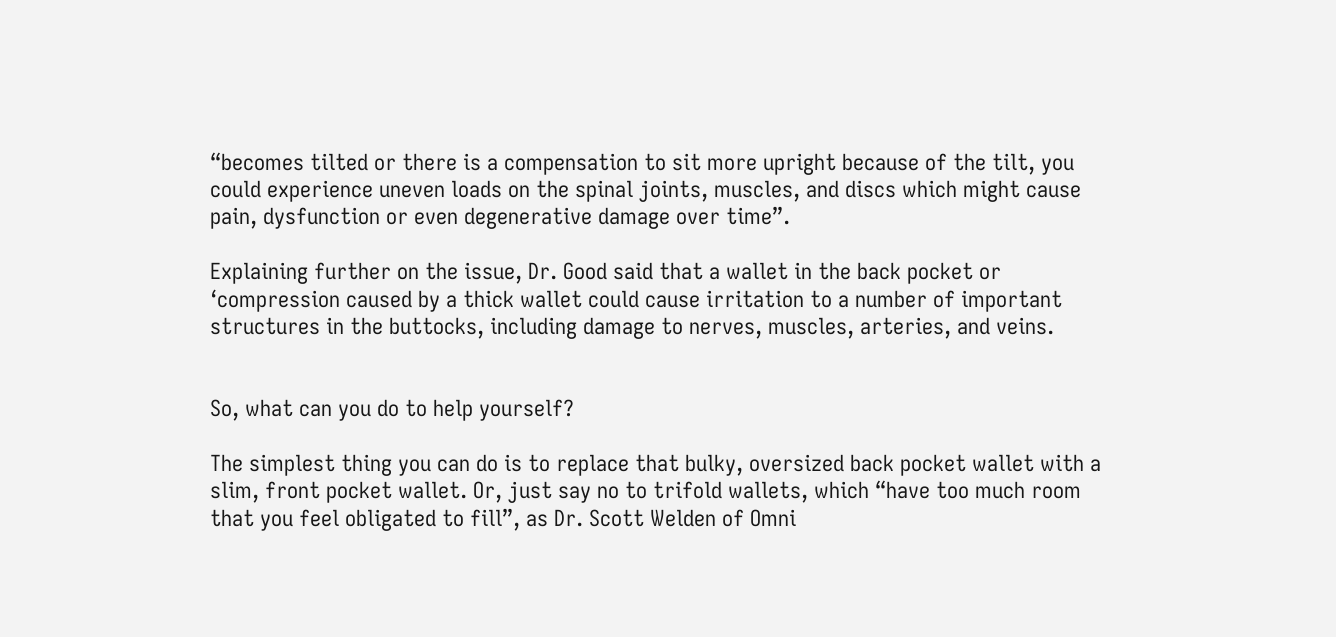“becomes tilted or there is a compensation to sit more upright because of the tilt, you could experience uneven loads on the spinal joints, muscles, and discs which might cause pain, dysfunction or even degenerative damage over time”.

Explaining further on the issue, Dr. Good said that a wallet in the back pocket or ‘compression caused by a thick wallet could cause irritation to a number of important structures in the buttocks, including damage to nerves, muscles, arteries, and veins.


So, what can you do to help yourself?

The simplest thing you can do is to replace that bulky, oversized back pocket wallet with a slim, front pocket wallet. Or, just say no to trifold wallets, which “have too much room that you feel obligated to fill”, as Dr. Scott Welden of Omni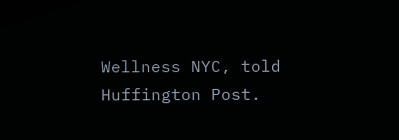Wellness NYC, told Huffington Post.